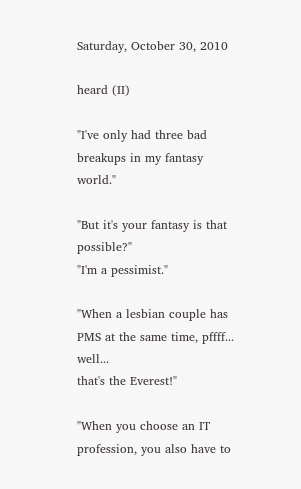Saturday, October 30, 2010

heard (II)

"I've only had three bad breakups in my fantasy world."

"But it's your fantasy is that possible?"
"I'm a pessimist."

"When a lesbian couple has PMS at the same time, pffff... well...
that's the Everest!"

"When you choose an IT profession, you also have to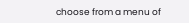choose from a menu of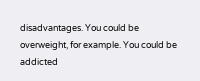disadvantages. You could be overweight, for example. You could be addicted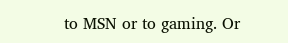to MSN or to gaming. Or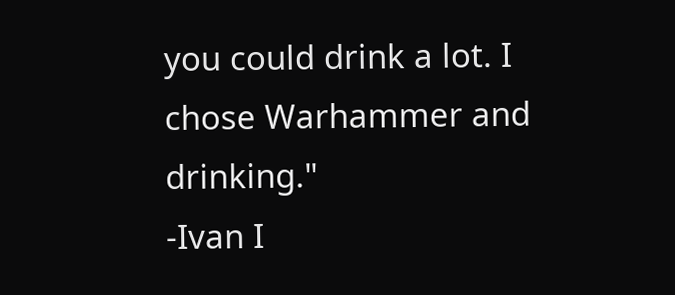you could drink a lot. I chose Warhammer and drinking."
-Ivan I